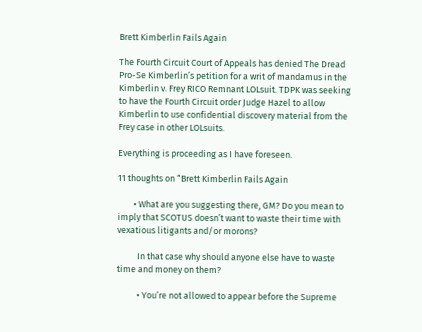Brett Kimberlin Fails Again

The Fourth Circuit Court of Appeals has denied The Dread Pro-Se Kimberlin’s petition for a writ of mandamus in the Kimberlin v. Frey RICO Remnant LOLsuit. TDPK was seeking to have the Fourth Circuit order Judge Hazel to allow Kimberlin to use confidential discovery material from the Frey case in other LOLsuits.

Everything is proceeding as I have foreseen.

11 thoughts on “Brett Kimberlin Fails Again

        • What are you suggesting there, GM? Do you mean to imply that SCOTUS doesn’t want to waste their time with vexatious litigants and/or morons?

          In that case why should anyone else have to waste time and money on them?

          • You’re not allowed to appear before the Supreme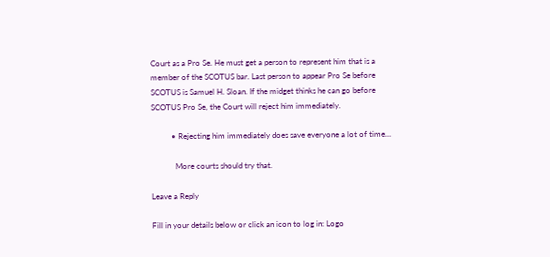Court as a Pro Se. He must get a person to represent him that is a member of the SCOTUS bar. Last person to appear Pro Se before SCOTUS is Samuel H. Sloan. If the midget thinks he can go before SCOTUS Pro Se, the Court will reject him immediately.

          • Rejecting him immediately does save everyone a lot of time…

            More courts should try that.

Leave a Reply

Fill in your details below or click an icon to log in: Logo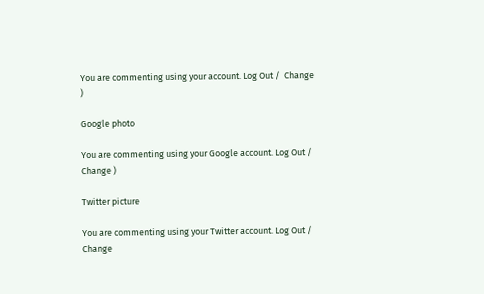You are commenting using your account. Log Out /  Change )

Google photo

You are commenting using your Google account. Log Out /  Change )

Twitter picture

You are commenting using your Twitter account. Log Out /  Change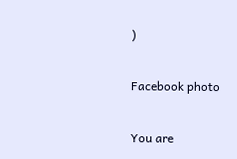)

Facebook photo

You are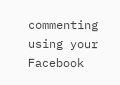commenting using your Facebook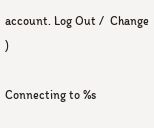account. Log Out /  Change )

Connecting to %s